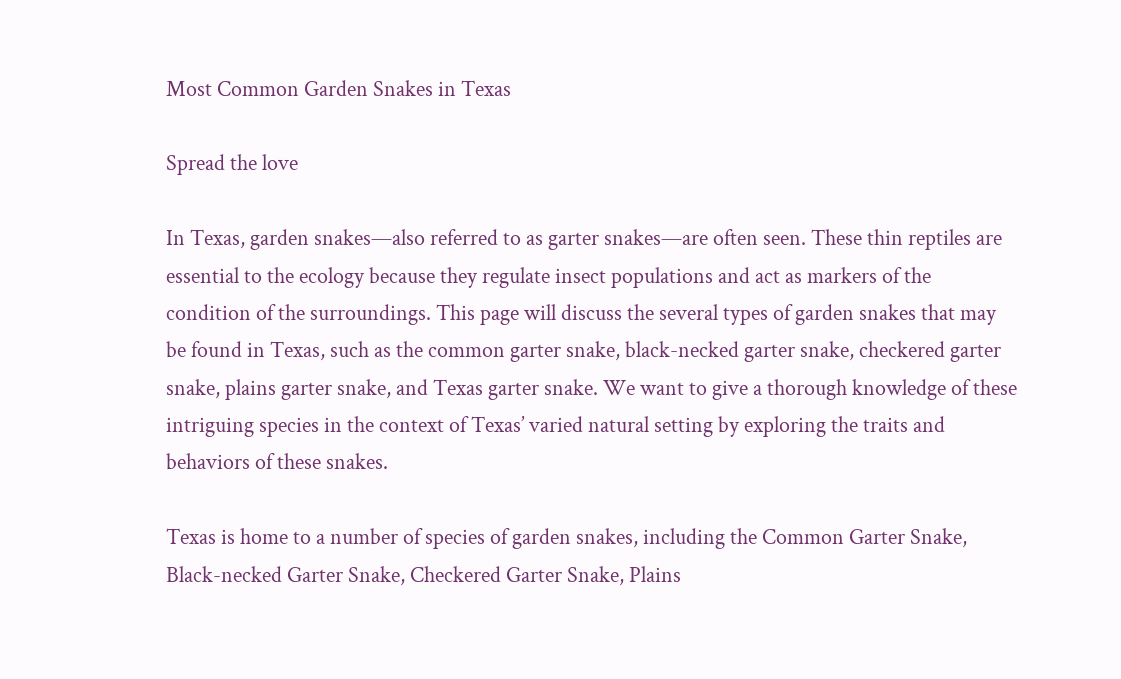Most Common Garden Snakes in Texas

Spread the love

In Texas, garden snakes—also referred to as garter snakes—are often seen. These thin reptiles are essential to the ecology because they regulate insect populations and act as markers of the condition of the surroundings. This page will discuss the several types of garden snakes that may be found in Texas, such as the common garter snake, black-necked garter snake, checkered garter snake, plains garter snake, and Texas garter snake. We want to give a thorough knowledge of these intriguing species in the context of Texas’ varied natural setting by exploring the traits and behaviors of these snakes.

Texas is home to a number of species of garden snakes, including the Common Garter Snake, Black-necked Garter Snake, Checkered Garter Snake, Plains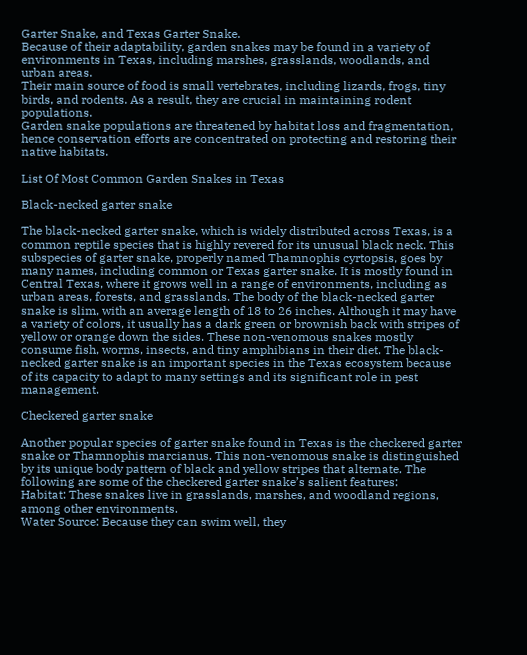Garter Snake, and Texas Garter Snake.
Because of their adaptability, garden snakes may be found in a variety of environments in Texas, including marshes, grasslands, woodlands, and urban areas.
Their main source of food is small vertebrates, including lizards, frogs, tiny birds, and rodents. As a result, they are crucial in maintaining rodent populations.
Garden snake populations are threatened by habitat loss and fragmentation, hence conservation efforts are concentrated on protecting and restoring their native habitats.

List Of Most Common Garden Snakes in Texas

Black-necked garter snake

The black-necked garter snake, which is widely distributed across Texas, is a common reptile species that is highly revered for its unusual black neck. This subspecies of garter snake, properly named Thamnophis cyrtopsis, goes by many names, including common or Texas garter snake. It is mostly found in Central Texas, where it grows well in a range of environments, including as urban areas, forests, and grasslands. The body of the black-necked garter snake is slim, with an average length of 18 to 26 inches. Although it may have a variety of colors, it usually has a dark green or brownish back with stripes of yellow or orange down the sides. These non-venomous snakes mostly consume fish, worms, insects, and tiny amphibians in their diet. The black-necked garter snake is an important species in the Texas ecosystem because of its capacity to adapt to many settings and its significant role in pest management.

Checkered garter snake

Another popular species of garter snake found in Texas is the checkered garter snake or Thamnophis marcianus. This non-venomous snake is distinguished by its unique body pattern of black and yellow stripes that alternate. The following are some of the checkered garter snake’s salient features:
Habitat: These snakes live in grasslands, marshes, and woodland regions, among other environments.
Water Source: Because they can swim well, they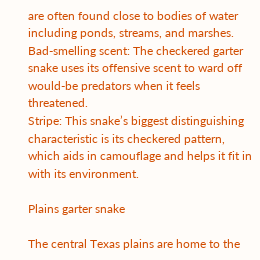are often found close to bodies of water including ponds, streams, and marshes.
Bad-smelling scent: The checkered garter snake uses its offensive scent to ward off would-be predators when it feels threatened.
Stripe: This snake’s biggest distinguishing characteristic is its checkered pattern, which aids in camouflage and helps it fit in with its environment.

Plains garter snake

The central Texas plains are home to the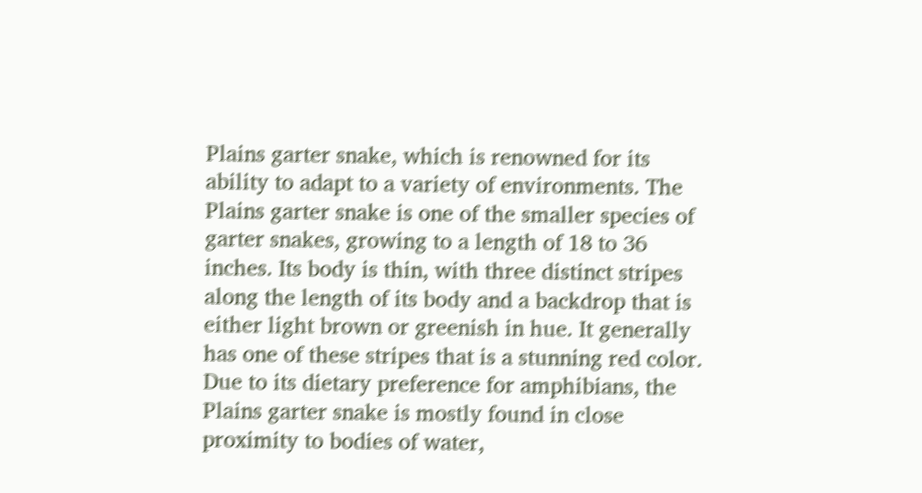Plains garter snake, which is renowned for its ability to adapt to a variety of environments. The Plains garter snake is one of the smaller species of garter snakes, growing to a length of 18 to 36 inches. Its body is thin, with three distinct stripes along the length of its body and a backdrop that is either light brown or greenish in hue. It generally has one of these stripes that is a stunning red color. Due to its dietary preference for amphibians, the Plains garter snake is mostly found in close proximity to bodies of water,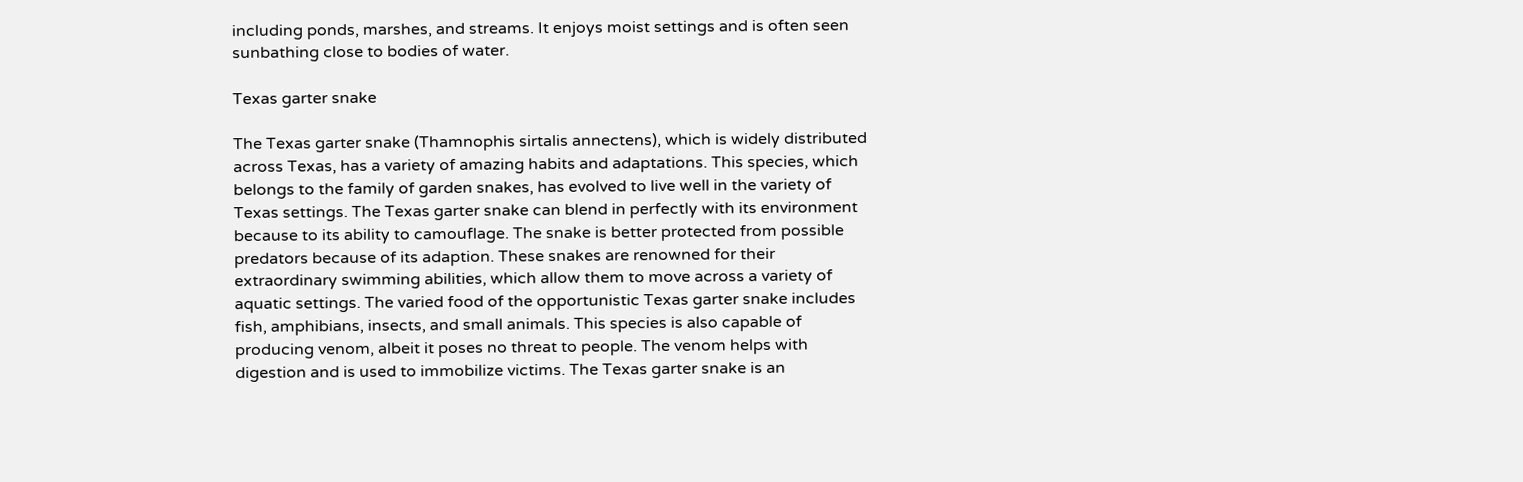including ponds, marshes, and streams. It enjoys moist settings and is often seen sunbathing close to bodies of water.

Texas garter snake

The Texas garter snake (Thamnophis sirtalis annectens), which is widely distributed across Texas, has a variety of amazing habits and adaptations. This species, which belongs to the family of garden snakes, has evolved to live well in the variety of Texas settings. The Texas garter snake can blend in perfectly with its environment because to its ability to camouflage. The snake is better protected from possible predators because of its adaption. These snakes are renowned for their extraordinary swimming abilities, which allow them to move across a variety of aquatic settings. The varied food of the opportunistic Texas garter snake includes fish, amphibians, insects, and small animals. This species is also capable of producing venom, albeit it poses no threat to people. The venom helps with digestion and is used to immobilize victims. The Texas garter snake is an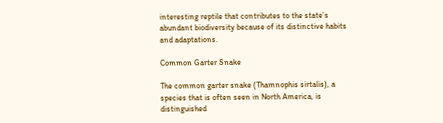interesting reptile that contributes to the state’s abundant biodiversity because of its distinctive habits and adaptations.

Common Garter Snake

The common garter snake (Thamnophis sirtalis), a species that is often seen in North America, is distinguished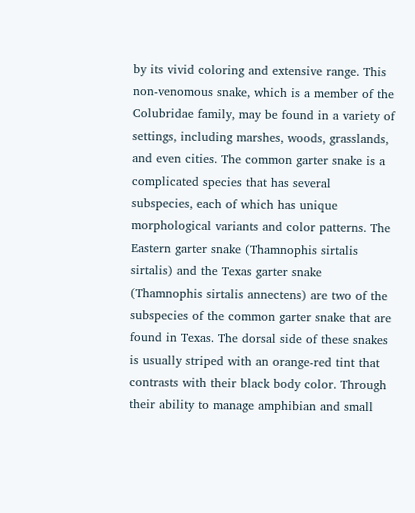by its vivid coloring and extensive range. This non-venomous snake, which is a member of the Colubridae family, may be found in a variety of settings, including marshes, woods, grasslands, and even cities. The common garter snake is a complicated species that has several subspecies, each of which has unique morphological variants and color patterns. The Eastern garter snake (Thamnophis sirtalis sirtalis) and the Texas garter snake (Thamnophis sirtalis annectens) are two of the subspecies of the common garter snake that are found in Texas. The dorsal side of these snakes is usually striped with an orange-red tint that contrasts with their black body color. Through their ability to manage amphibian and small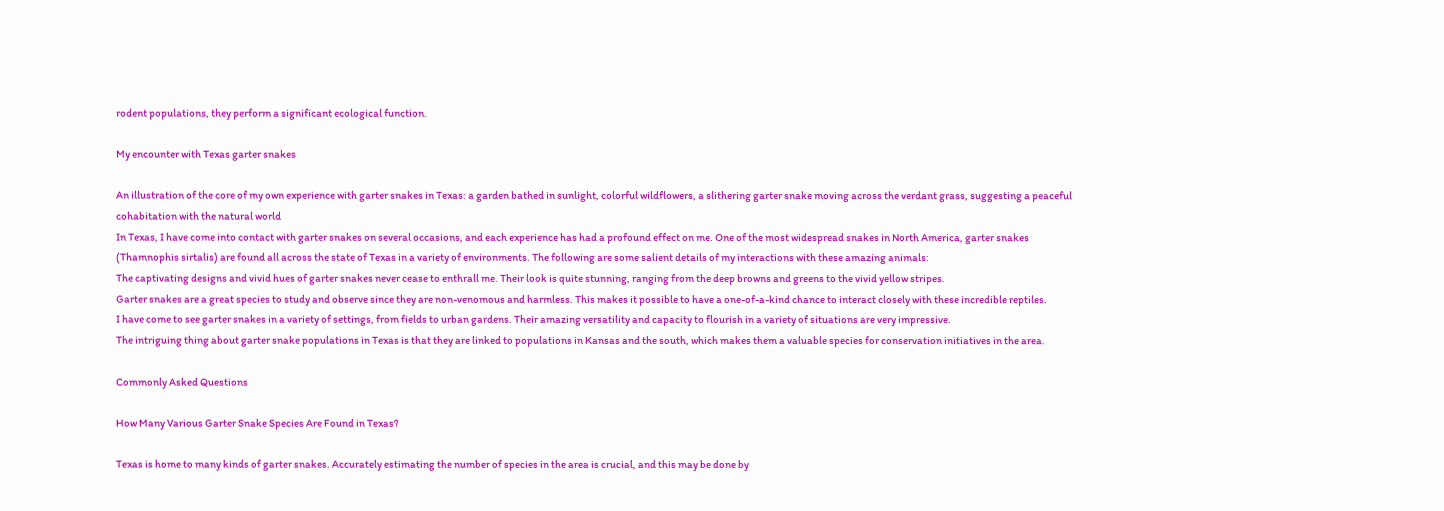rodent populations, they perform a significant ecological function.

My encounter with Texas garter snakes

An illustration of the core of my own experience with garter snakes in Texas: a garden bathed in sunlight, colorful wildflowers, a slithering garter snake moving across the verdant grass, suggesting a peaceful cohabitation with the natural world
In Texas, I have come into contact with garter snakes on several occasions, and each experience has had a profound effect on me. One of the most widespread snakes in North America, garter snakes (Thamnophis sirtalis) are found all across the state of Texas in a variety of environments. The following are some salient details of my interactions with these amazing animals:
The captivating designs and vivid hues of garter snakes never cease to enthrall me. Their look is quite stunning, ranging from the deep browns and greens to the vivid yellow stripes.
Garter snakes are a great species to study and observe since they are non-venomous and harmless. This makes it possible to have a one-of-a-kind chance to interact closely with these incredible reptiles.
I have come to see garter snakes in a variety of settings, from fields to urban gardens. Their amazing versatility and capacity to flourish in a variety of situations are very impressive.
The intriguing thing about garter snake populations in Texas is that they are linked to populations in Kansas and the south, which makes them a valuable species for conservation initiatives in the area.

Commonly Asked Questions

How Many Various Garter Snake Species Are Found in Texas?

Texas is home to many kinds of garter snakes. Accurately estimating the number of species in the area is crucial, and this may be done by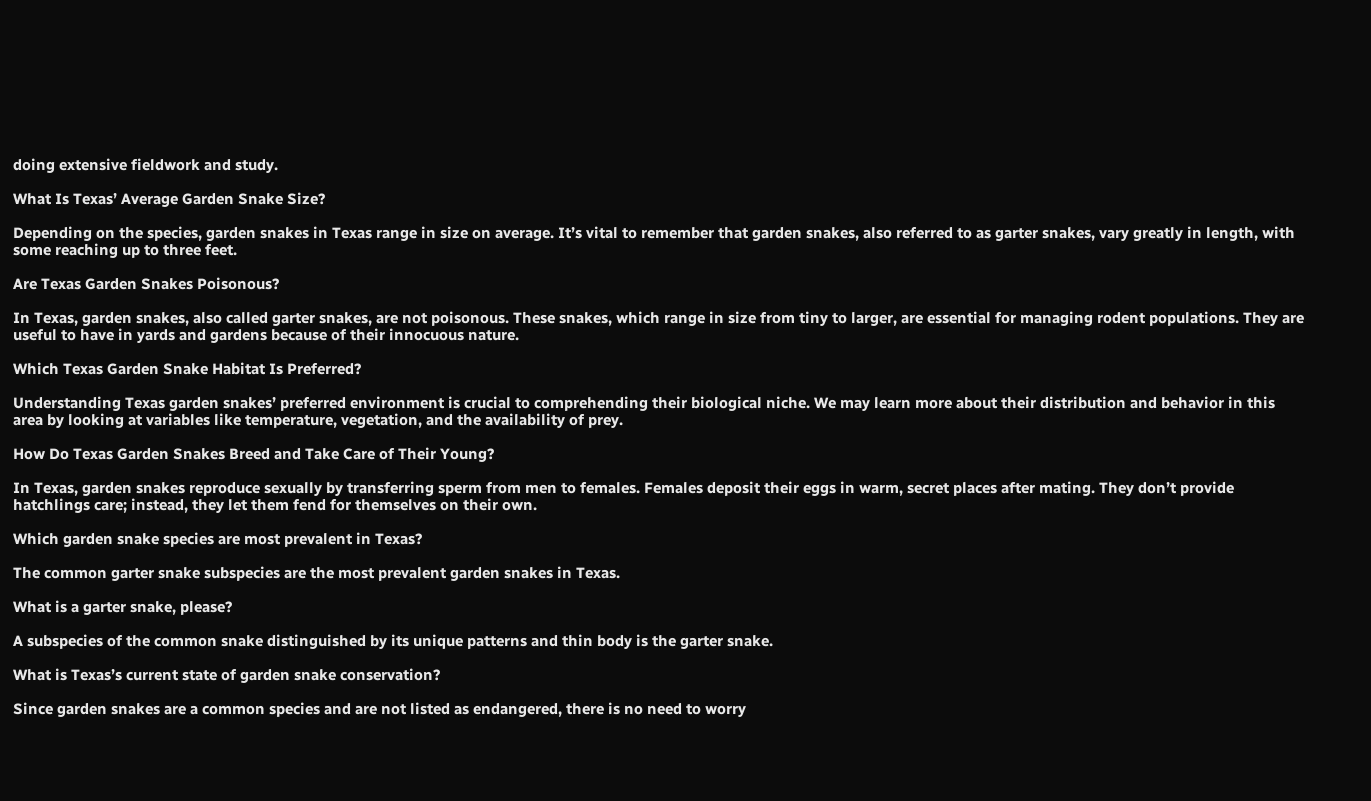doing extensive fieldwork and study.

What Is Texas’ Average Garden Snake Size?

Depending on the species, garden snakes in Texas range in size on average. It’s vital to remember that garden snakes, also referred to as garter snakes, vary greatly in length, with some reaching up to three feet.

Are Texas Garden Snakes Poisonous?

In Texas, garden snakes, also called garter snakes, are not poisonous. These snakes, which range in size from tiny to larger, are essential for managing rodent populations. They are useful to have in yards and gardens because of their innocuous nature.

Which Texas Garden Snake Habitat Is Preferred?

Understanding Texas garden snakes’ preferred environment is crucial to comprehending their biological niche. We may learn more about their distribution and behavior in this area by looking at variables like temperature, vegetation, and the availability of prey.

How Do Texas Garden Snakes Breed and Take Care of Their Young?

In Texas, garden snakes reproduce sexually by transferring sperm from men to females. Females deposit their eggs in warm, secret places after mating. They don’t provide hatchlings care; instead, they let them fend for themselves on their own.

Which garden snake species are most prevalent in Texas?

The common garter snake subspecies are the most prevalent garden snakes in Texas.

What is a garter snake, please?

A subspecies of the common snake distinguished by its unique patterns and thin body is the garter snake.

What is Texas’s current state of garden snake conservation?

Since garden snakes are a common species and are not listed as endangered, there is no need to worry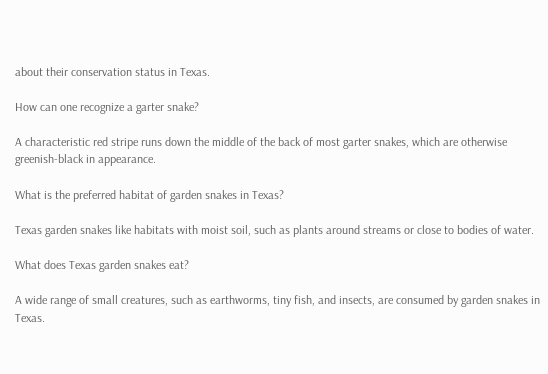about their conservation status in Texas.

How can one recognize a garter snake?

A characteristic red stripe runs down the middle of the back of most garter snakes, which are otherwise greenish-black in appearance.

What is the preferred habitat of garden snakes in Texas?

Texas garden snakes like habitats with moist soil, such as plants around streams or close to bodies of water.

What does Texas garden snakes eat?

A wide range of small creatures, such as earthworms, tiny fish, and insects, are consumed by garden snakes in Texas.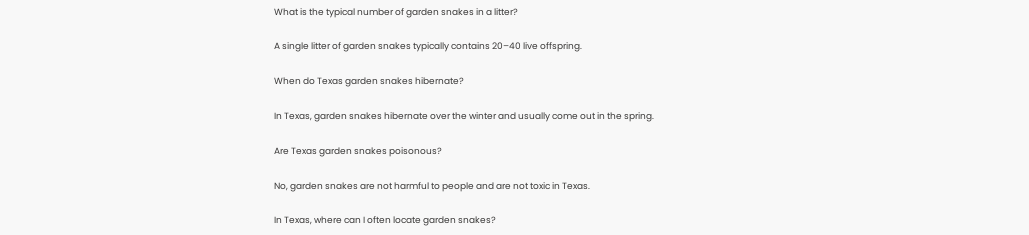What is the typical number of garden snakes in a litter?

A single litter of garden snakes typically contains 20–40 live offspring.

When do Texas garden snakes hibernate?

In Texas, garden snakes hibernate over the winter and usually come out in the spring.

Are Texas garden snakes poisonous?

No, garden snakes are not harmful to people and are not toxic in Texas.

In Texas, where can I often locate garden snakes?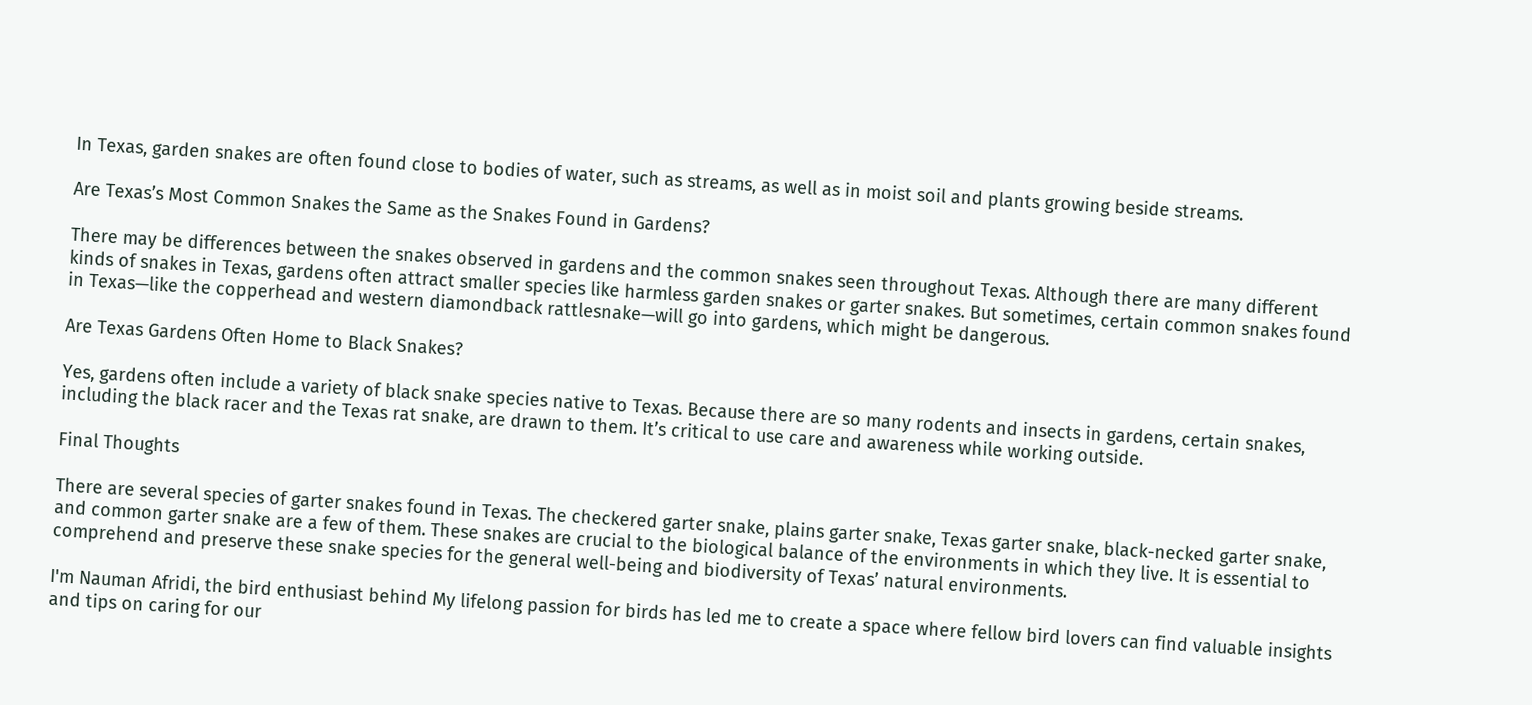In Texas, garden snakes are often found close to bodies of water, such as streams, as well as in moist soil and plants growing beside streams.

Are Texas’s Most Common Snakes the Same as the Snakes Found in Gardens?

There may be differences between the snakes observed in gardens and the common snakes seen throughout Texas. Although there are many different kinds of snakes in Texas, gardens often attract smaller species like harmless garden snakes or garter snakes. But sometimes, certain common snakes found in Texas—like the copperhead and western diamondback rattlesnake—will go into gardens, which might be dangerous.

Are Texas Gardens Often Home to Black Snakes?

Yes, gardens often include a variety of black snake species native to Texas. Because there are so many rodents and insects in gardens, certain snakes, including the black racer and the Texas rat snake, are drawn to them. It’s critical to use care and awareness while working outside.

Final Thoughts

There are several species of garter snakes found in Texas. The checkered garter snake, plains garter snake, Texas garter snake, black-necked garter snake, and common garter snake are a few of them. These snakes are crucial to the biological balance of the environments in which they live. It is essential to comprehend and preserve these snake species for the general well-being and biodiversity of Texas’ natural environments.

I'm Nauman Afridi, the bird enthusiast behind My lifelong passion for birds has led me to create a space where fellow bird lovers can find valuable insights and tips on caring for our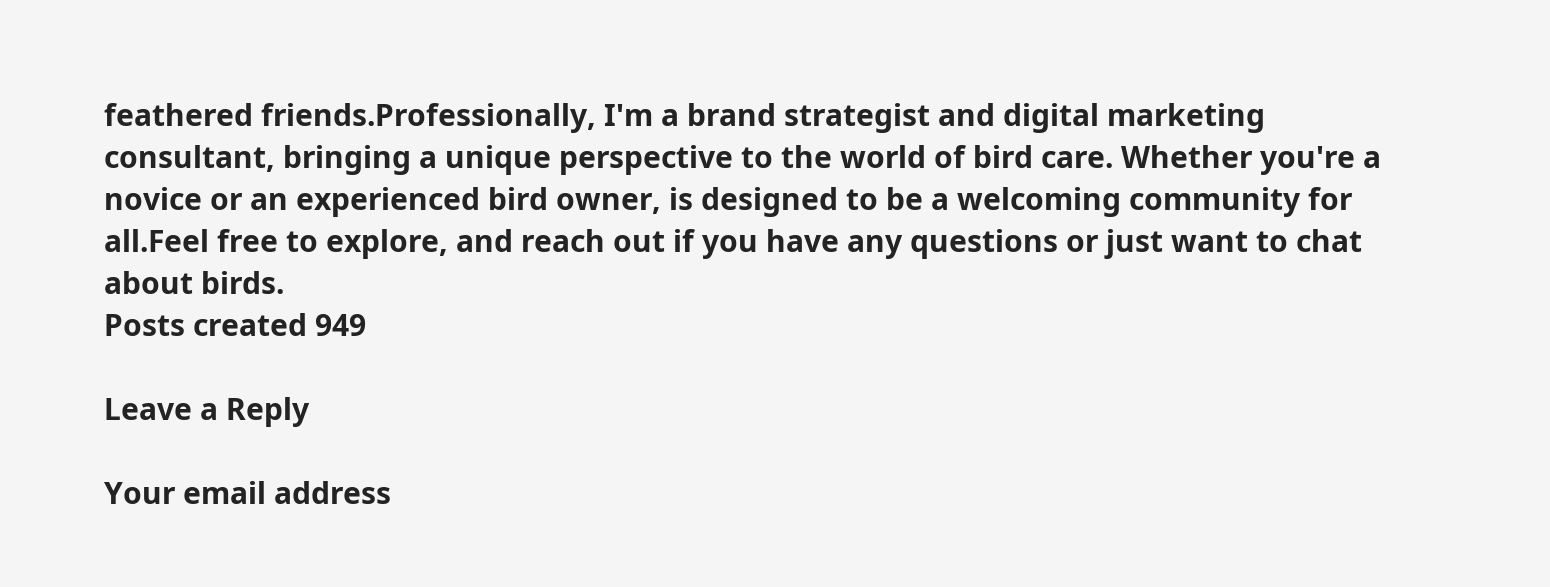feathered friends.Professionally, I'm a brand strategist and digital marketing consultant, bringing a unique perspective to the world of bird care. Whether you're a novice or an experienced bird owner, is designed to be a welcoming community for all.Feel free to explore, and reach out if you have any questions or just want to chat about birds.
Posts created 949

Leave a Reply

Your email address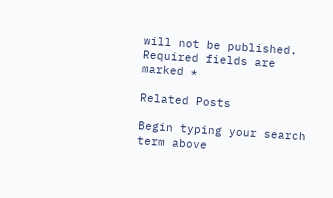will not be published. Required fields are marked *

Related Posts

Begin typing your search term above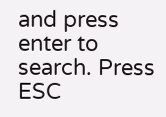and press enter to search. Press ESC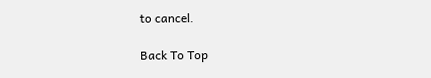to cancel.

Back To Top